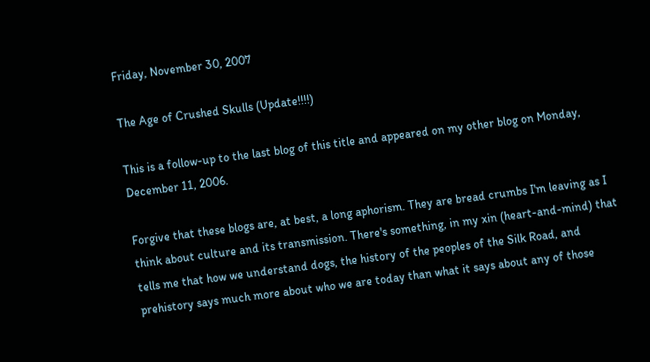Friday, November 30, 2007

The Age of Crushed Skulls (Update!!!!)

This is a follow-up to the last blog of this title and appeared on my other blog on Monday, December 11, 2006.

Forgive that these blogs are, at best, a long aphorism. They are bread crumbs I'm leaving as I think about culture and its transmission. There's something, in my xin (heart-and-mind) that tells me that how we understand dogs, the history of the peoples of the Silk Road, and prehistory says much more about who we are today than what it says about any of those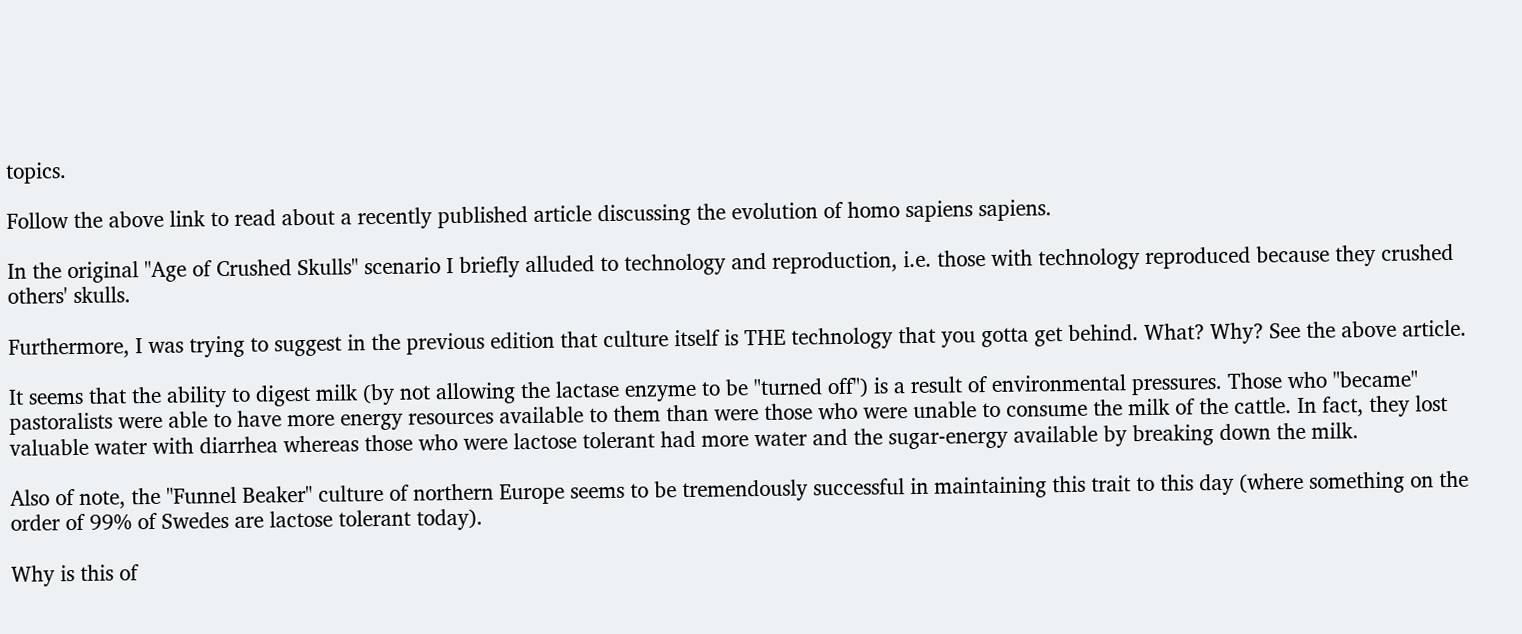topics.

Follow the above link to read about a recently published article discussing the evolution of homo sapiens sapiens.

In the original "Age of Crushed Skulls" scenario I briefly alluded to technology and reproduction, i.e. those with technology reproduced because they crushed others' skulls.

Furthermore, I was trying to suggest in the previous edition that culture itself is THE technology that you gotta get behind. What? Why? See the above article.

It seems that the ability to digest milk (by not allowing the lactase enzyme to be "turned off") is a result of environmental pressures. Those who "became" pastoralists were able to have more energy resources available to them than were those who were unable to consume the milk of the cattle. In fact, they lost valuable water with diarrhea whereas those who were lactose tolerant had more water and the sugar-energy available by breaking down the milk.

Also of note, the "Funnel Beaker" culture of northern Europe seems to be tremendously successful in maintaining this trait to this day (where something on the order of 99% of Swedes are lactose tolerant today).

Why is this of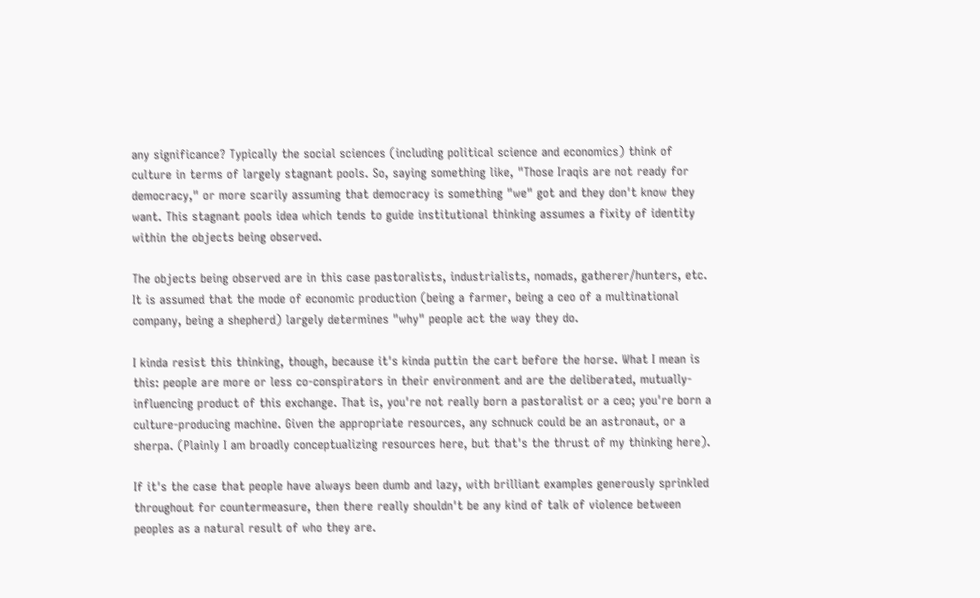any significance? Typically the social sciences (including political science and economics) think of culture in terms of largely stagnant pools. So, saying something like, "Those Iraqis are not ready for democracy," or more scarily assuming that democracy is something "we" got and they don't know they want. This stagnant pools idea which tends to guide institutional thinking assumes a fixity of identity within the objects being observed.

The objects being observed are in this case pastoralists, industrialists, nomads, gatherer/hunters, etc. It is assumed that the mode of economic production (being a farmer, being a ceo of a multinational company, being a shepherd) largely determines "why" people act the way they do.

I kinda resist this thinking, though, because it's kinda puttin the cart before the horse. What I mean is this: people are more or less co-conspirators in their environment and are the deliberated, mutually-influencing product of this exchange. That is, you're not really born a pastoralist or a ceo; you're born a culture-producing machine. Given the appropriate resources, any schnuck could be an astronaut, or a sherpa. (Plainly I am broadly conceptualizing resources here, but that's the thrust of my thinking here).

If it's the case that people have always been dumb and lazy, with brilliant examples generously sprinkled throughout for countermeasure, then there really shouldn't be any kind of talk of violence between peoples as a natural result of who they are.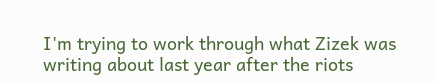I'm trying to work through what Zizek was writing about last year after the riots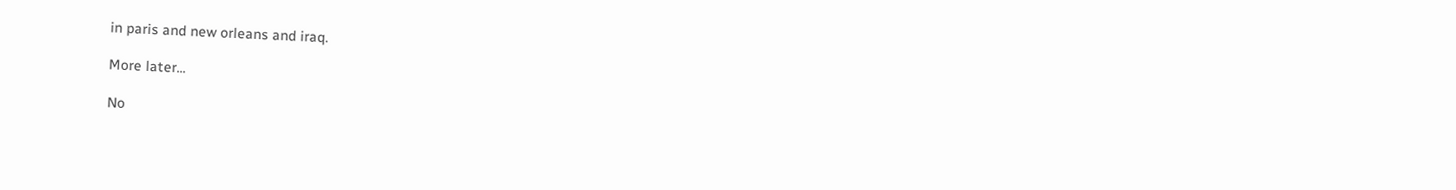in paris and new orleans and iraq.

More later...

No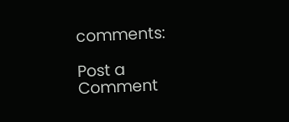comments:

Post a Comment